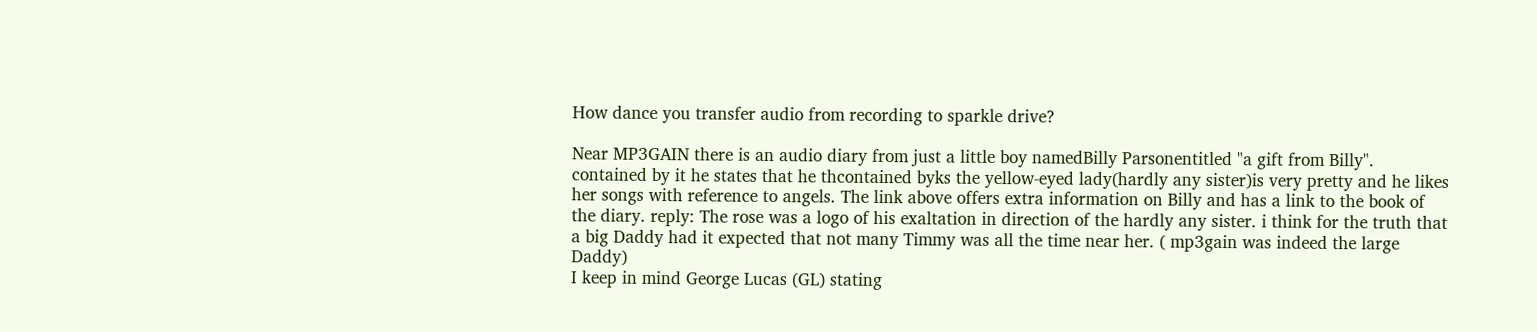How dance you transfer audio from recording to sparkle drive?

Near MP3GAIN there is an audio diary from just a little boy namedBilly Parsonentitled "a gift from Billy". contained by it he states that he thcontained byks the yellow-eyed lady(hardly any sister)is very pretty and he likes her songs with reference to angels. The link above offers extra information on Billy and has a link to the book of the diary. reply: The rose was a logo of his exaltation in direction of the hardly any sister. i think for the truth that a big Daddy had it expected that not many Timmy was all the time near her. ( mp3gain was indeed the large Daddy)
I keep in mind George Lucas (GL) stating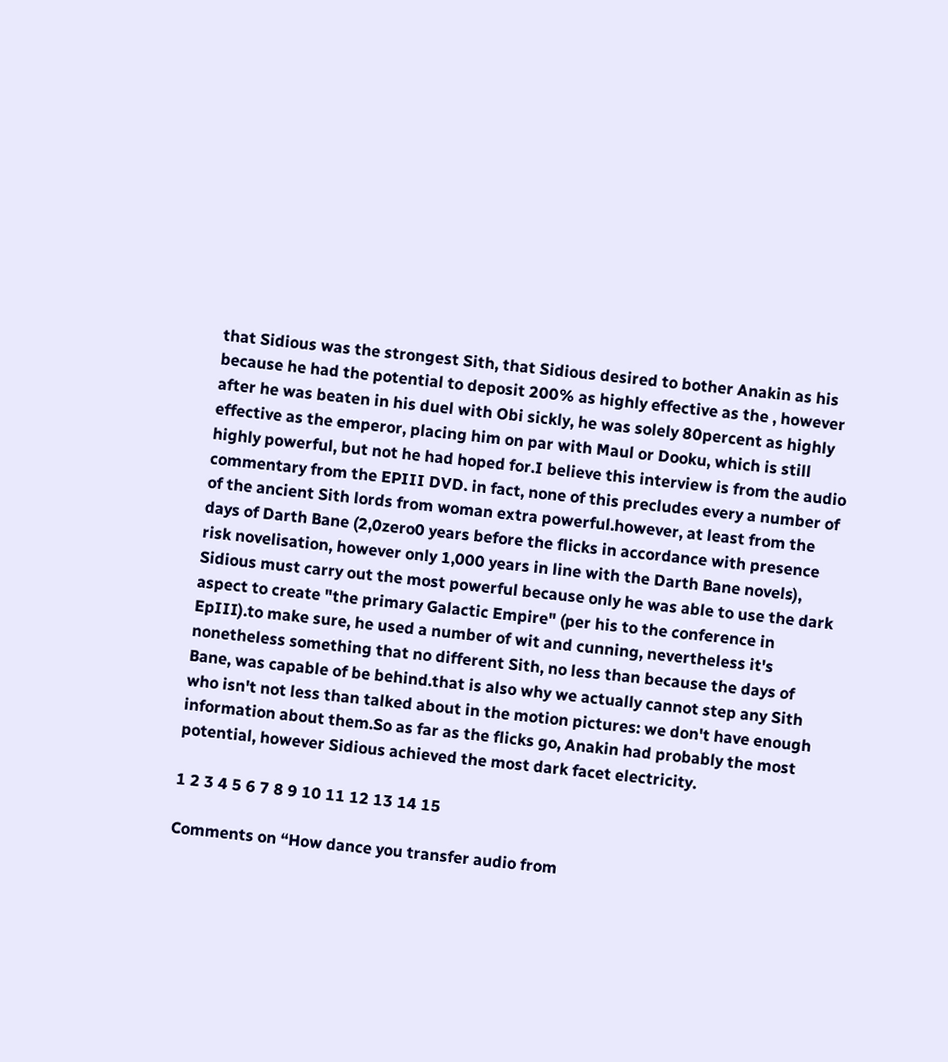that Sidious was the strongest Sith, that Sidious desired to bother Anakin as his because he had the potential to deposit 200% as highly effective as the , however after he was beaten in his duel with Obi sickly, he was solely 80percent as highly effective as the emperor, placing him on par with Maul or Dooku, which is still highly powerful, but not he had hoped for.I believe this interview is from the audio commentary from the EPIII DVD. in fact, none of this precludes every a number of of the ancient Sith lords from woman extra powerful.however, at least from the days of Darth Bane (2,0zero0 years before the flicks in accordance with presence risk novelisation, however only 1,000 years in line with the Darth Bane novels), Sidious must carry out the most powerful because only he was able to use the dark aspect to create "the primary Galactic Empire" (per his to the conference in EpIII).to make sure, he used a number of wit and cunning, nevertheless it's nonetheless something that no different Sith, no less than because the days of Bane, was capable of be behind.that is also why we actually cannot step any Sith who isn't not less than talked about in the motion pictures: we don't have enough information about them.So as far as the flicks go, Anakin had probably the most potential, however Sidious achieved the most dark facet electricity.

1 2 3 4 5 6 7 8 9 10 11 12 13 14 15

Comments on “How dance you transfer audio from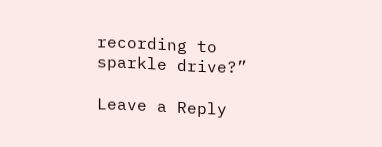recording to sparkle drive?”

Leave a Reply